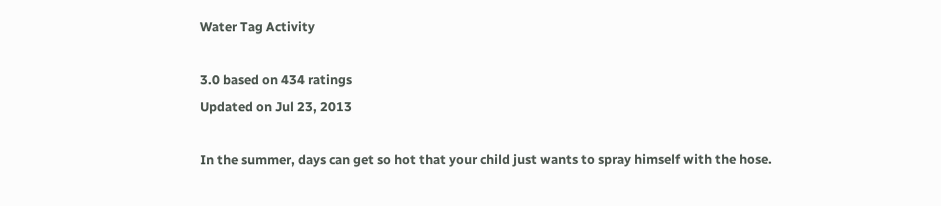Water Tag Activity

3.0 based on 434 ratings
Updated on Jul 23, 2013

In the summer, days can get so hot that your child just wants to spray himself with the hose.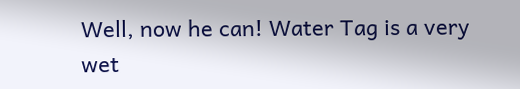Well, now he can! Water Tag is a very wet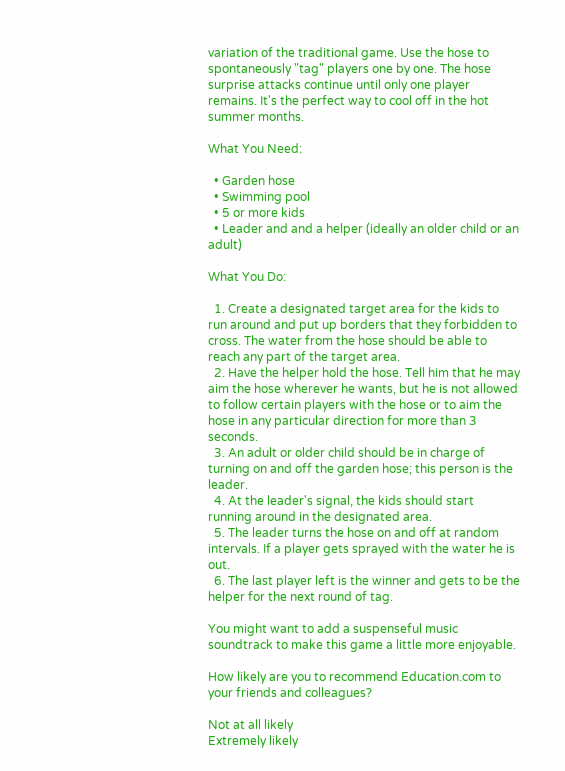variation of the traditional game. Use the hose to spontaneously "tag" players one by one. The hose surprise attacks continue until only one player remains. It's the perfect way to cool off in the hot summer months.

What You Need:

  • Garden hose
  • Swimming pool
  • 5 or more kids
  • Leader and and a helper (ideally an older child or an adult)

What You Do:

  1. Create a designated target area for the kids to run around and put up borders that they forbidden to cross. The water from the hose should be able to reach any part of the target area.
  2. Have the helper hold the hose. Tell him that he may aim the hose wherever he wants, but he is not allowed to follow certain players with the hose or to aim the hose in any particular direction for more than 3 seconds.
  3. An adult or older child should be in charge of turning on and off the garden hose; this person is the leader.
  4. At the leader's signal, the kids should start running around in the designated area.
  5. The leader turns the hose on and off at random intervals. If a player gets sprayed with the water he is out.
  6. The last player left is the winner and gets to be the helper for the next round of tag.

You might want to add a suspenseful music soundtrack to make this game a little more enjoyable.

How likely are you to recommend Education.com to your friends and colleagues?

Not at all likely
Extremely likely